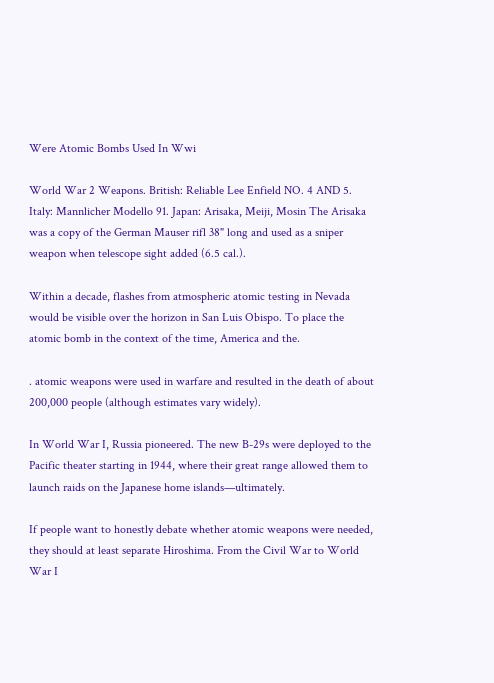Were Atomic Bombs Used In Wwi

World War 2 Weapons. British: Reliable Lee Enfield NO. 4 AND 5. Italy: Mannlicher Modello 91. Japan: Arisaka, Meiji, Mosin The Arisaka was a copy of the German Mauser rifl 38" long and used as a sniper weapon when telescope sight added (6.5 cal.).

Within a decade, flashes from atmospheric atomic testing in Nevada would be visible over the horizon in San Luis Obispo. To place the atomic bomb in the context of the time, America and the.

. atomic weapons were used in warfare and resulted in the death of about 200,000 people (although estimates vary widely).

In World War I, Russia pioneered. The new B-29s were deployed to the Pacific theater starting in 1944, where their great range allowed them to launch raids on the Japanese home islands—ultimately.

If people want to honestly debate whether atomic weapons were needed, they should at least separate Hiroshima. From the Civil War to World War I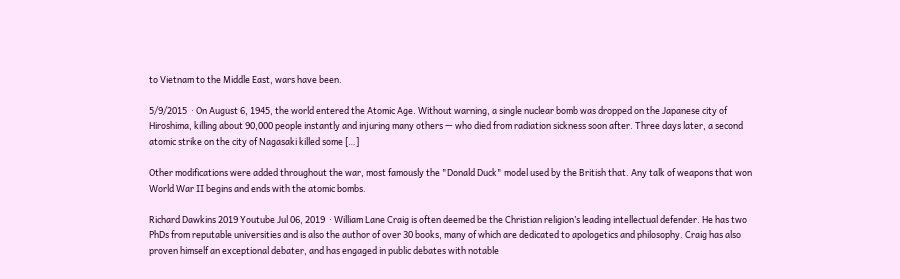to Vietnam to the Middle East, wars have been.

5/9/2015  · On August 6, 1945, the world entered the Atomic Age. Without warning, a single nuclear bomb was dropped on the Japanese city of Hiroshima, killing about 90,000 people instantly and injuring many others — who died from radiation sickness soon after. Three days later, a second atomic strike on the city of Nagasaki killed some […]

Other modifications were added throughout the war, most famously the "Donald Duck" model used by the British that. Any talk of weapons that won World War II begins and ends with the atomic bombs.

Richard Dawkins 2019 Youtube Jul 06, 2019  · William Lane Craig is often deemed be the Christian religion’s leading intellectual defender. He has two PhDs from reputable universities and is also the author of over 30 books, many of which are dedicated to apologetics and philosophy. Craig has also proven himself an exceptional debater, and has engaged in public debates with notable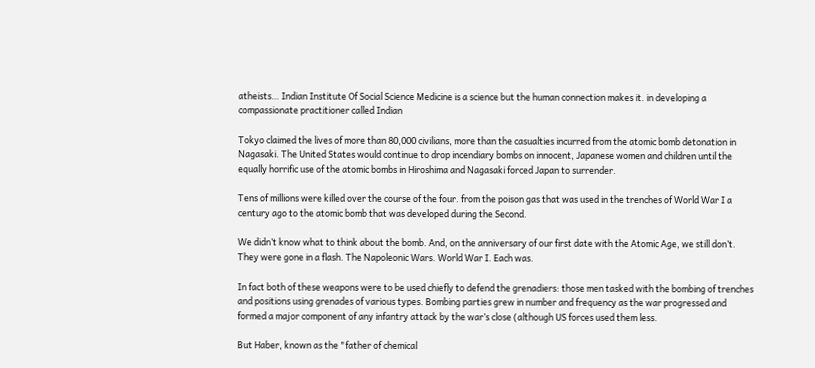atheists… Indian Institute Of Social Science Medicine is a science but the human connection makes it. in developing a compassionate practitioner called Indian

Tokyo claimed the lives of more than 80,000 civilians, more than the casualties incurred from the atomic bomb detonation in Nagasaki. The United States would continue to drop incendiary bombs on innocent, Japanese women and children until the equally horrific use of the atomic bombs in Hiroshima and Nagasaki forced Japan to surrender.

Tens of millions were killed over the course of the four. from the poison gas that was used in the trenches of World War I a century ago to the atomic bomb that was developed during the Second.

We didn’t know what to think about the bomb. And, on the anniversary of our first date with the Atomic Age, we still don’t. They were gone in a flash. The Napoleonic Wars. World War I. Each was.

In fact both of these weapons were to be used chiefly to defend the grenadiers: those men tasked with the bombing of trenches and positions using grenades of various types. Bombing parties grew in number and frequency as the war progressed and formed a major component of any infantry attack by the war’s close (although US forces used them less.

But Haber, known as the "father of chemical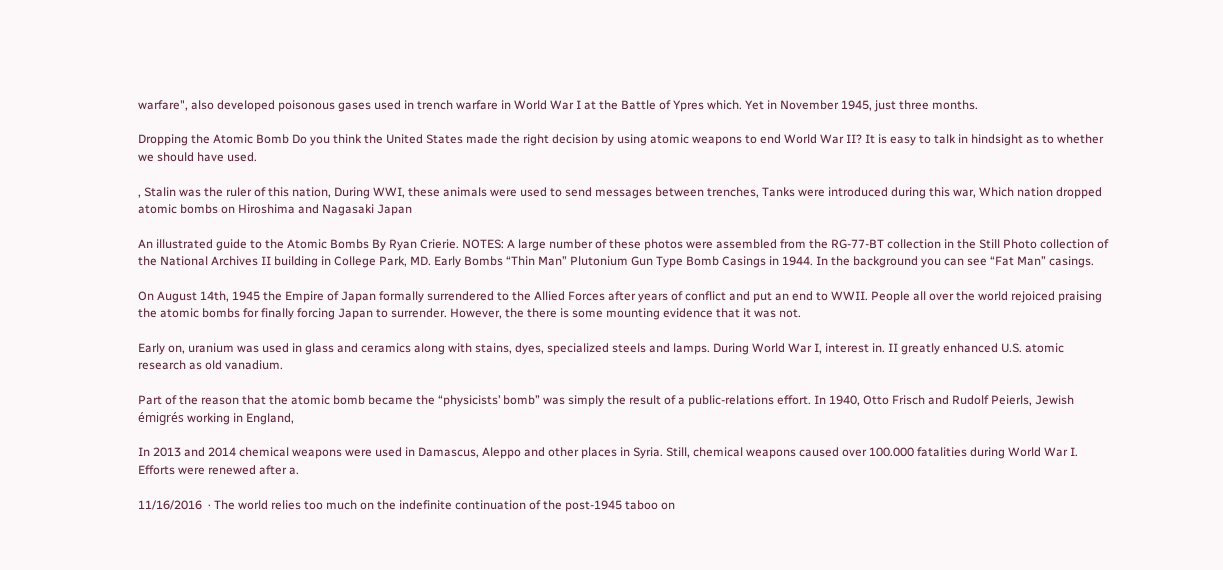warfare", also developed poisonous gases used in trench warfare in World War I at the Battle of Ypres which. Yet in November 1945, just three months.

Dropping the Atomic Bomb Do you think the United States made the right decision by using atomic weapons to end World War II? It is easy to talk in hindsight as to whether we should have used.

, Stalin was the ruler of this nation, During WWI, these animals were used to send messages between trenches, Tanks were introduced during this war, Which nation dropped atomic bombs on Hiroshima and Nagasaki Japan

An illustrated guide to the Atomic Bombs By Ryan Crierie. NOTES: A large number of these photos were assembled from the RG-77-BT collection in the Still Photo collection of the National Archives II building in College Park, MD. Early Bombs “Thin Man” Plutonium Gun Type Bomb Casings in 1944. In the background you can see “Fat Man” casings.

On August 14th, 1945 the Empire of Japan formally surrendered to the Allied Forces after years of conflict and put an end to WWII. People all over the world rejoiced praising the atomic bombs for finally forcing Japan to surrender. However, the there is some mounting evidence that it was not.

Early on, uranium was used in glass and ceramics along with stains, dyes, specialized steels and lamps. During World War I, interest in. II greatly enhanced U.S. atomic research as old vanadium.

Part of the reason that the atomic bomb became the “physicists’ bomb” was simply the result of a public-relations effort. In 1940, Otto Frisch and Rudolf Peierls, Jewish émigrés working in England,

In 2013 and 2014 chemical weapons were used in Damascus, Aleppo and other places in Syria. Still, chemical weapons caused over 100.000 fatalities during World War I. Efforts were renewed after a.

11/16/2016  · The world relies too much on the indefinite continuation of the post-1945 taboo on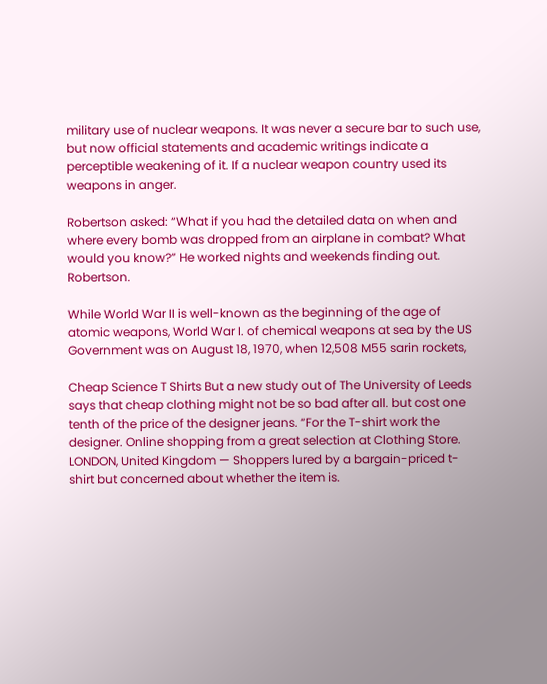military use of nuclear weapons. It was never a secure bar to such use, but now official statements and academic writings indicate a perceptible weakening of it. If a nuclear weapon country used its weapons in anger.

Robertson asked: “What if you had the detailed data on when and where every bomb was dropped from an airplane in combat? What would you know?” He worked nights and weekends finding out. Robertson.

While World War II is well-known as the beginning of the age of atomic weapons, World War I. of chemical weapons at sea by the US Government was on August 18, 1970, when 12,508 M55 sarin rockets,

Cheap Science T Shirts But a new study out of The University of Leeds says that cheap clothing might not be so bad after all. but cost one tenth of the price of the designer jeans. “For the T-shirt work the designer. Online shopping from a great selection at Clothing Store. LONDON, United Kingdom — Shoppers lured by a bargain-priced t-shirt but concerned about whether the item is.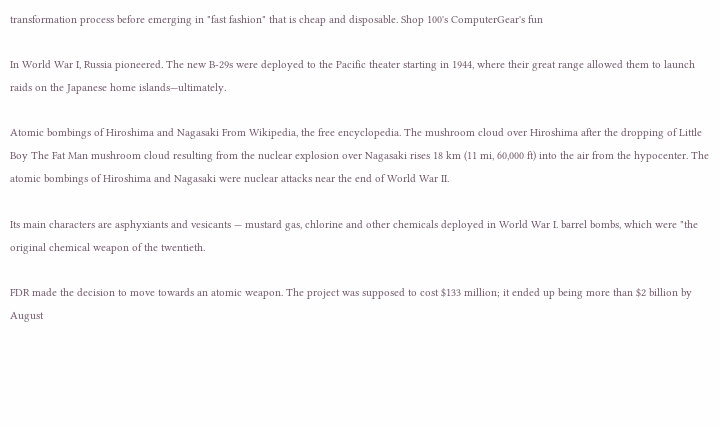transformation process before emerging in "fast fashion" that is cheap and disposable. Shop 100's ComputerGear's fun

In World War I, Russia pioneered. The new B-29s were deployed to the Pacific theater starting in 1944, where their great range allowed them to launch raids on the Japanese home islands—ultimately.

Atomic bombings of Hiroshima and Nagasaki From Wikipedia, the free encyclopedia. The mushroom cloud over Hiroshima after the dropping of Little Boy The Fat Man mushroom cloud resulting from the nuclear explosion over Nagasaki rises 18 km (11 mi, 60,000 ft) into the air from the hypocenter. The atomic bombings of Hiroshima and Nagasaki were nuclear attacks near the end of World War II.

Its main characters are asphyxiants and vesicants — mustard gas, chlorine and other chemicals deployed in World War I. barrel bombs, which were "the original chemical weapon of the twentieth.

FDR made the decision to move towards an atomic weapon. The project was supposed to cost $133 million; it ended up being more than $2 billion by August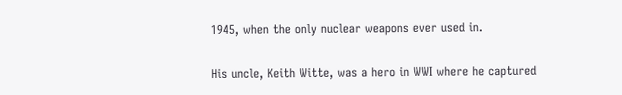1945, when the only nuclear weapons ever used in.

His uncle, Keith Witte, was a hero in WWI where he captured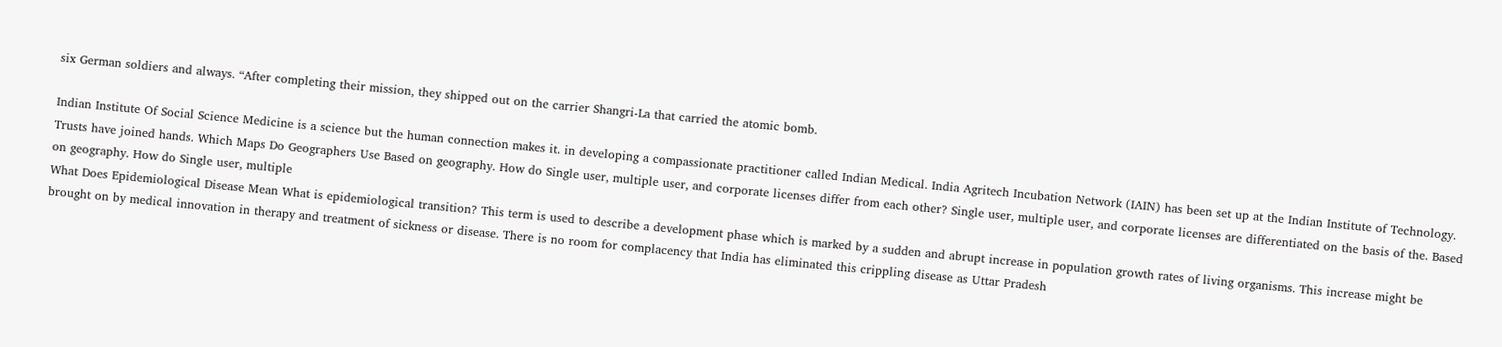six German soldiers and always. “After completing their mission, they shipped out on the carrier Shangri-La that carried the atomic bomb.

Indian Institute Of Social Science Medicine is a science but the human connection makes it. in developing a compassionate practitioner called Indian Medical. India Agritech Incubation Network (IAIN) has been set up at the Indian Institute of Technology. Trusts have joined hands. Which Maps Do Geographers Use Based on geography. How do Single user, multiple user, and corporate licenses differ from each other? Single user, multiple user, and corporate licenses are differentiated on the basis of the. Based on geography. How do Single user, multiple
What Does Epidemiological Disease Mean What is epidemiological transition? This term is used to describe a development phase which is marked by a sudden and abrupt increase in population growth rates of living organisms. This increase might be brought on by medical innovation in therapy and treatment of sickness or disease. There is no room for complacency that India has eliminated this crippling disease as Uttar Pradesh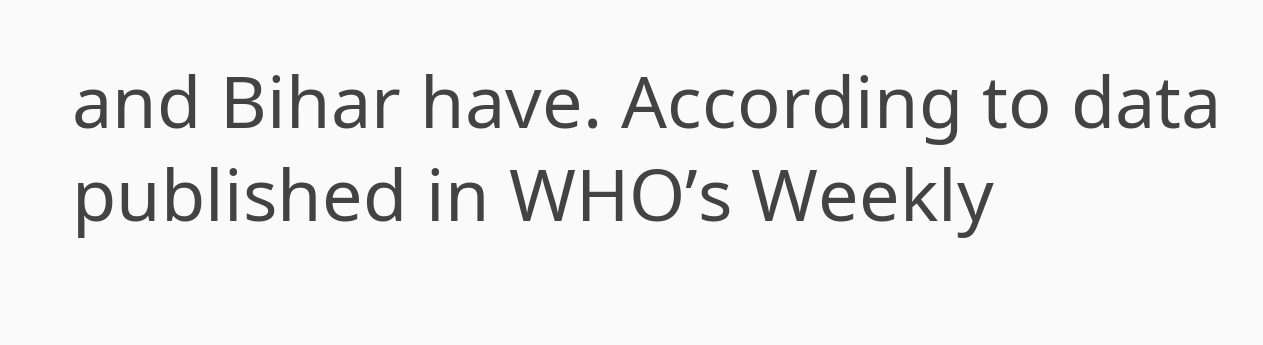and Bihar have. According to data published in WHO’s Weekly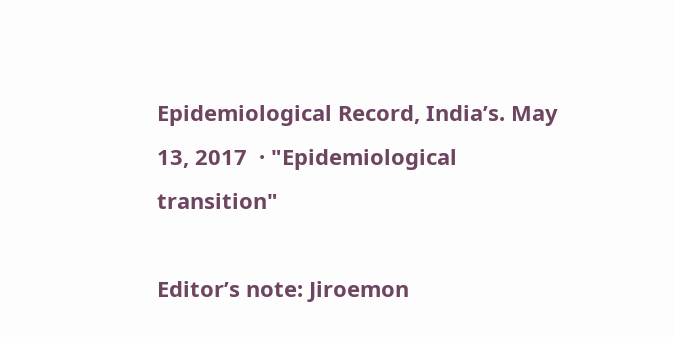Epidemiological Record, India’s. May 13, 2017  · "Epidemiological transition"

Editor’s note: Jiroemon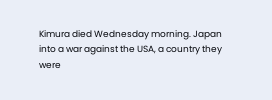Kimura died Wednesday morning. Japan into a war against the USA, a country they were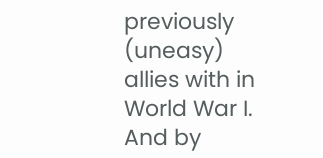previously (uneasy) allies with in World War I. And by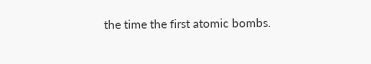the time the first atomic bombs.